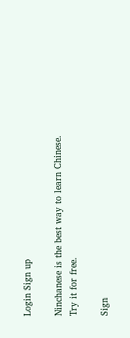Login Sign up

Ninchanese is the best way to learn Chinese.
Try it for free.

Sign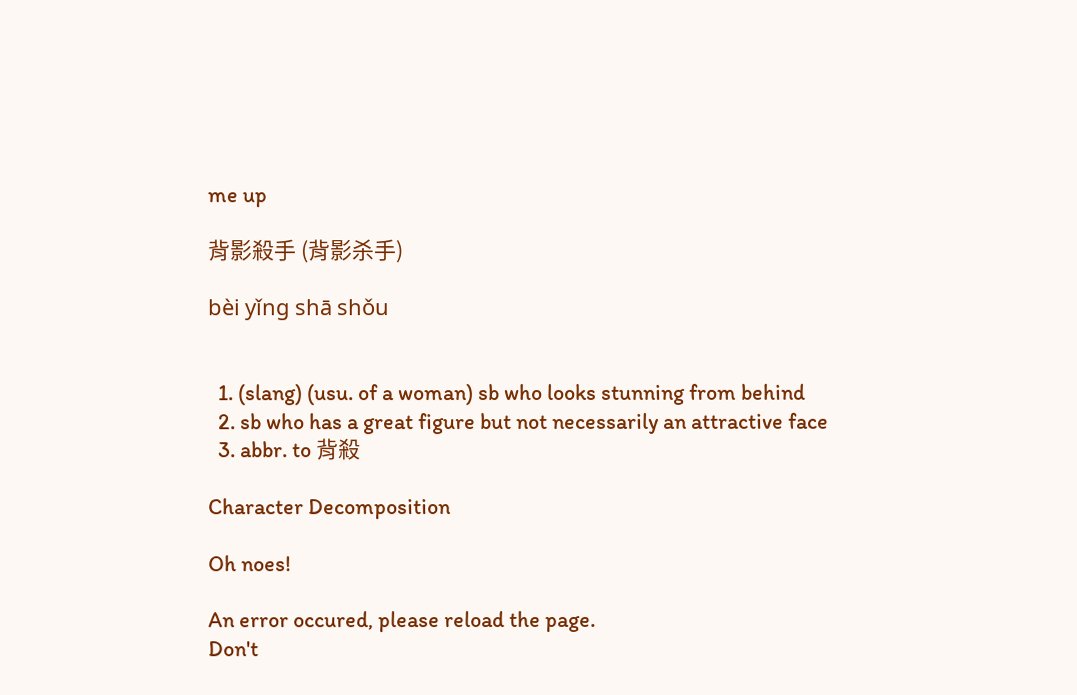me up

背影殺手 (背影杀手)

bèi yǐng shā shǒu


  1. (slang) (usu. of a woman) sb who looks stunning from behind
  2. sb who has a great figure but not necessarily an attractive face
  3. abbr. to 背殺

Character Decomposition

Oh noes!

An error occured, please reload the page.
Don't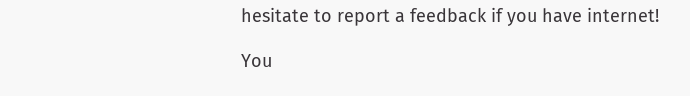hesitate to report a feedback if you have internet!

You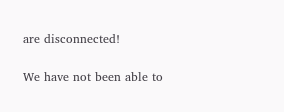are disconnected!

We have not been able to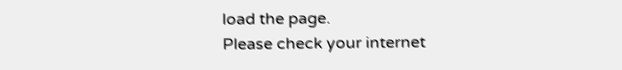load the page.
Please check your internet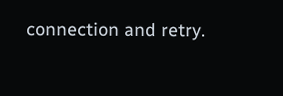connection and retry.